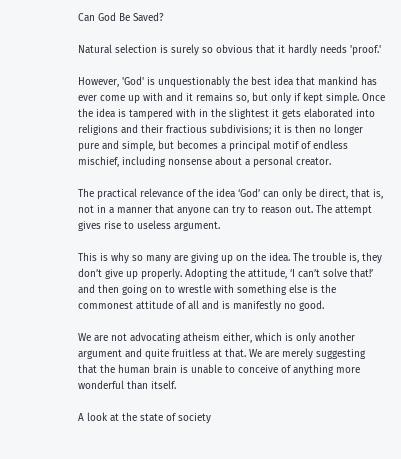Can God Be Saved?

Natural selection is surely so obvious that it hardly needs 'proof.'

However, 'God' is unquestionably the best idea that mankind has ever come up with and it remains so, but only if kept simple. Once the idea is tampered with in the slightest it gets elaborated into religions and their fractious subdivisions; it is then no longer pure and simple, but becomes a principal motif of endless mischief, including nonsense about a personal creator.

The practical relevance of the idea ‘God’ can only be direct, that is, not in a manner that anyone can try to reason out. The attempt gives rise to useless argument.

This is why so many are giving up on the idea. The trouble is, they don’t give up properly. Adopting the attitude, ‘I can’t solve that!’ and then going on to wrestle with something else is the commonest attitude of all and is manifestly no good.

We are not advocating atheism either, which is only another argument and quite fruitless at that. We are merely suggesting that the human brain is unable to conceive of anything more wonderful than itself.

A look at the state of society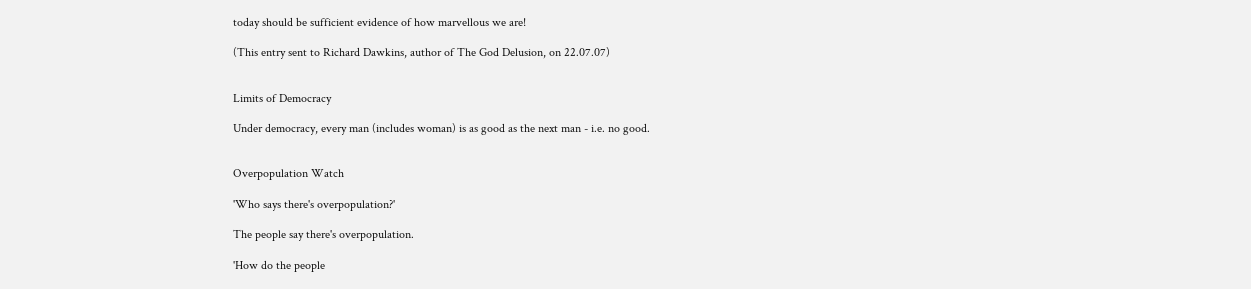today should be sufficient evidence of how marvellous we are!

(This entry sent to Richard Dawkins, author of The God Delusion, on 22.07.07)


Limits of Democracy

Under democracy, every man (includes woman) is as good as the next man - i.e. no good.


Overpopulation Watch

'Who says there's overpopulation?'

The people say there's overpopulation.

'How do the people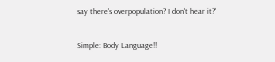say there's overpopulation? I don't hear it?'

Simple: Body Language!!